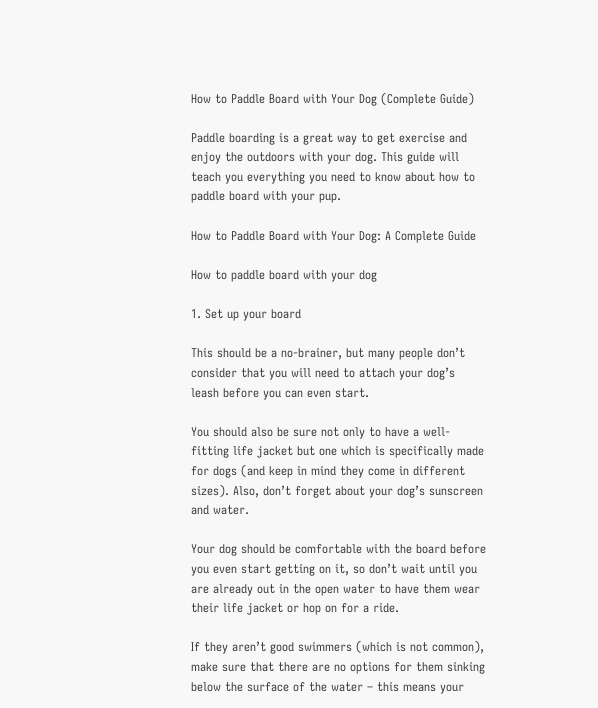How to Paddle Board with Your Dog (Complete Guide)

Paddle boarding is a great way to get exercise and enjoy the outdoors with your dog. This guide will teach you everything you need to know about how to paddle board with your pup.

How to Paddle Board with Your Dog: A Complete Guide

How to paddle board with your dog

1. Set up your board

This should be a no-brainer, but many people don’t consider that you will need to attach your dog’s leash before you can even start.

You should also be sure not only to have a well-fitting life jacket but one which is specifically made for dogs (and keep in mind they come in different sizes). Also, don’t forget about your dog’s sunscreen and water.

Your dog should be comfortable with the board before you even start getting on it, so don’t wait until you are already out in the open water to have them wear their life jacket or hop on for a ride.

If they aren’t good swimmers (which is not common), make sure that there are no options for them sinking below the surface of the water – this means your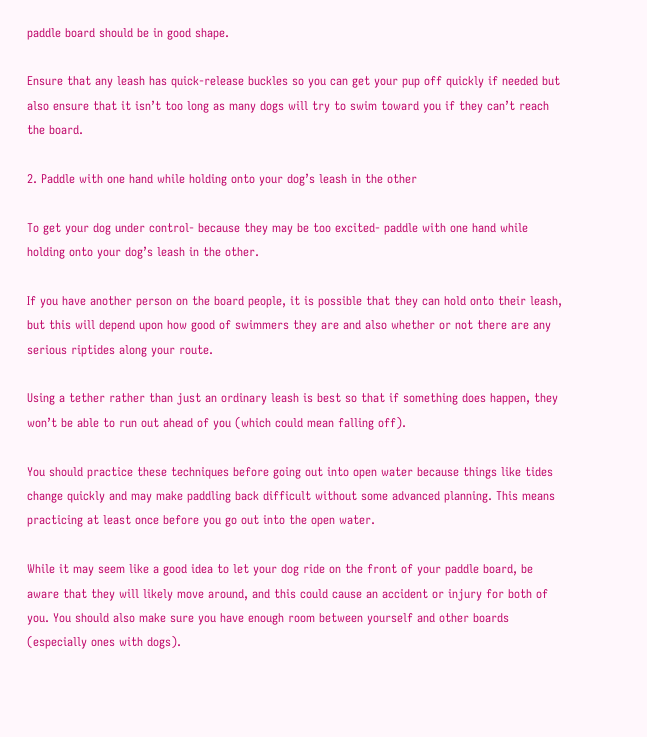paddle board should be in good shape.

Ensure that any leash has quick-release buckles so you can get your pup off quickly if needed but also ensure that it isn’t too long as many dogs will try to swim toward you if they can’t reach the board.

2. Paddle with one hand while holding onto your dog’s leash in the other

To get your dog under control- because they may be too excited- paddle with one hand while holding onto your dog’s leash in the other.

If you have another person on the board people, it is possible that they can hold onto their leash, but this will depend upon how good of swimmers they are and also whether or not there are any serious riptides along your route.

Using a tether rather than just an ordinary leash is best so that if something does happen, they won’t be able to run out ahead of you (which could mean falling off).

You should practice these techniques before going out into open water because things like tides change quickly and may make paddling back difficult without some advanced planning. This means practicing at least once before you go out into the open water.

While it may seem like a good idea to let your dog ride on the front of your paddle board, be aware that they will likely move around, and this could cause an accident or injury for both of you. You should also make sure you have enough room between yourself and other boards (especially ones with dogs).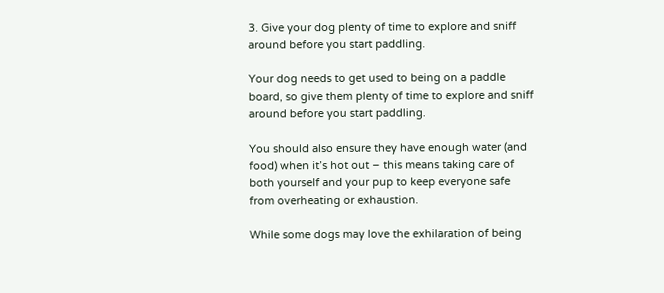3. Give your dog plenty of time to explore and sniff around before you start paddling.

Your dog needs to get used to being on a paddle board, so give them plenty of time to explore and sniff around before you start paddling.

You should also ensure they have enough water (and food) when it’s hot out – this means taking care of both yourself and your pup to keep everyone safe from overheating or exhaustion.

While some dogs may love the exhilaration of being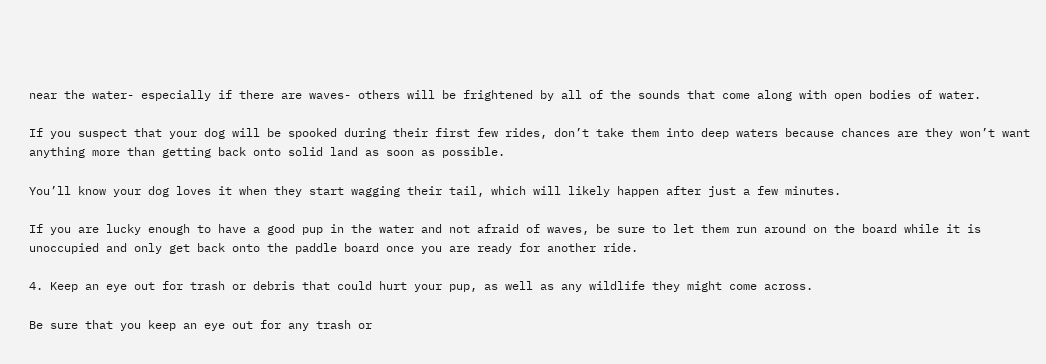near the water- especially if there are waves- others will be frightened by all of the sounds that come along with open bodies of water.

If you suspect that your dog will be spooked during their first few rides, don’t take them into deep waters because chances are they won’t want anything more than getting back onto solid land as soon as possible.

You’ll know your dog loves it when they start wagging their tail, which will likely happen after just a few minutes.

If you are lucky enough to have a good pup in the water and not afraid of waves, be sure to let them run around on the board while it is unoccupied and only get back onto the paddle board once you are ready for another ride.

4. Keep an eye out for trash or debris that could hurt your pup, as well as any wildlife they might come across.

Be sure that you keep an eye out for any trash or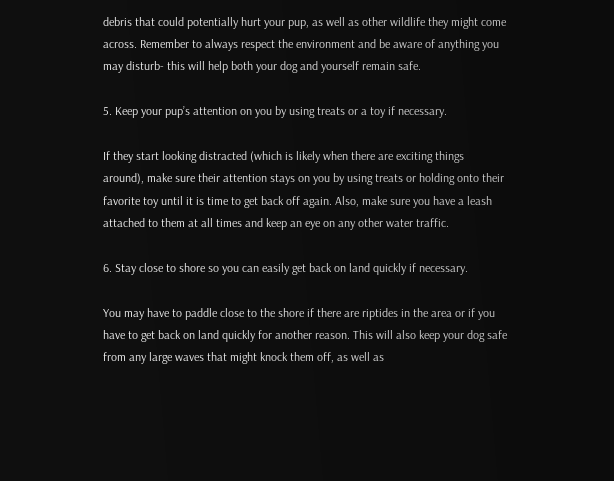debris that could potentially hurt your pup, as well as other wildlife they might come across. Remember to always respect the environment and be aware of anything you may disturb- this will help both your dog and yourself remain safe.

5. Keep your pup’s attention on you by using treats or a toy if necessary.

If they start looking distracted (which is likely when there are exciting things around), make sure their attention stays on you by using treats or holding onto their favorite toy until it is time to get back off again. Also, make sure you have a leash attached to them at all times and keep an eye on any other water traffic.

6. Stay close to shore so you can easily get back on land quickly if necessary.

You may have to paddle close to the shore if there are riptides in the area or if you have to get back on land quickly for another reason. This will also keep your dog safe from any large waves that might knock them off, as well as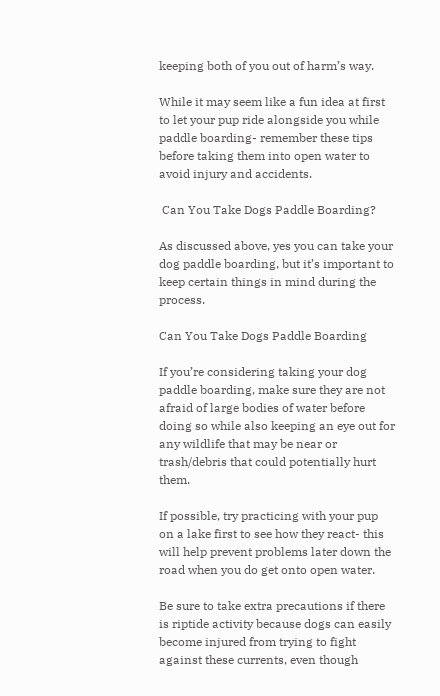keeping both of you out of harm’s way.

While it may seem like a fun idea at first to let your pup ride alongside you while paddle boarding- remember these tips before taking them into open water to avoid injury and accidents.

 Can You Take Dogs Paddle Boarding?

As discussed above, yes you can take your dog paddle boarding, but it’s important to keep certain things in mind during the process.

Can You Take Dogs Paddle Boarding

If you’re considering taking your dog paddle boarding, make sure they are not afraid of large bodies of water before doing so while also keeping an eye out for any wildlife that may be near or trash/debris that could potentially hurt them.

If possible, try practicing with your pup on a lake first to see how they react- this will help prevent problems later down the road when you do get onto open water.

Be sure to take extra precautions if there is riptide activity because dogs can easily become injured from trying to fight against these currents, even though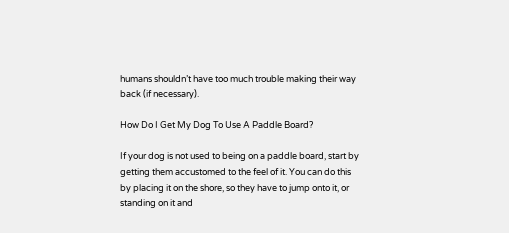humans shouldn’t have too much trouble making their way back (if necessary).

How Do I Get My Dog To Use A Paddle Board?

If your dog is not used to being on a paddle board, start by getting them accustomed to the feel of it. You can do this by placing it on the shore, so they have to jump onto it, or standing on it and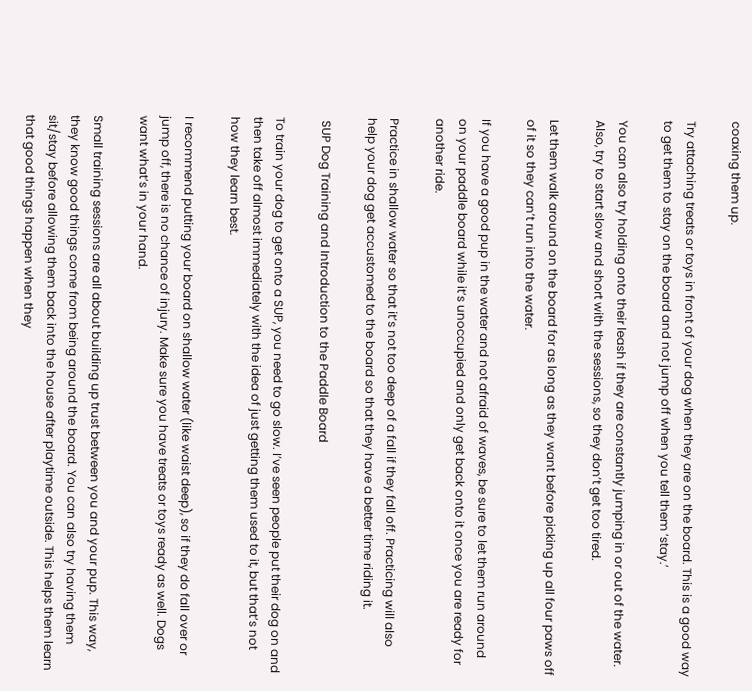coaxing them up.

Try attaching treats or toys in front of your dog when they are on the board. This is a good way to get them to stay on the board and not jump off when you tell them ‘stay.’

You can also try holding onto their leash if they are constantly jumping in or out of the water. Also, try to start slow and short with the sessions, so they don’t get too tired.

Let them walk around on the board for as long as they want before picking up all four paws off of it so they can’t run into the water.

If you have a good pup in the water and not afraid of waves, be sure to let them run around on your paddle board while it’s unoccupied and only get back onto it once you are ready for another ride.

Practice in shallow water so that it’s not too deep of a fall if they fall off. Practicing will also help your dog get accustomed to the board so that they have a better time riding it.

 SUP Dog Training and Introduction to the Paddle Board

To train your dog to get onto a SUP, you need to go slow. I’ve seen people put their dog on and then take off almost immediately with the idea of just getting them used to it, but that’s not how they learn best.

I recommend putting your board on shallow water (like waist deep), so if they do fall over or jump off, there is no chance of injury. Make sure you have treats or toys ready as well. Dogs want what’s in your hand.

Small training sessions are all about building up trust between you and your pup. This way, they know good things come from being around the board. You can also try having them sit/stay before allowing them back into the house after playtime outside. This helps them learn that good things happen when they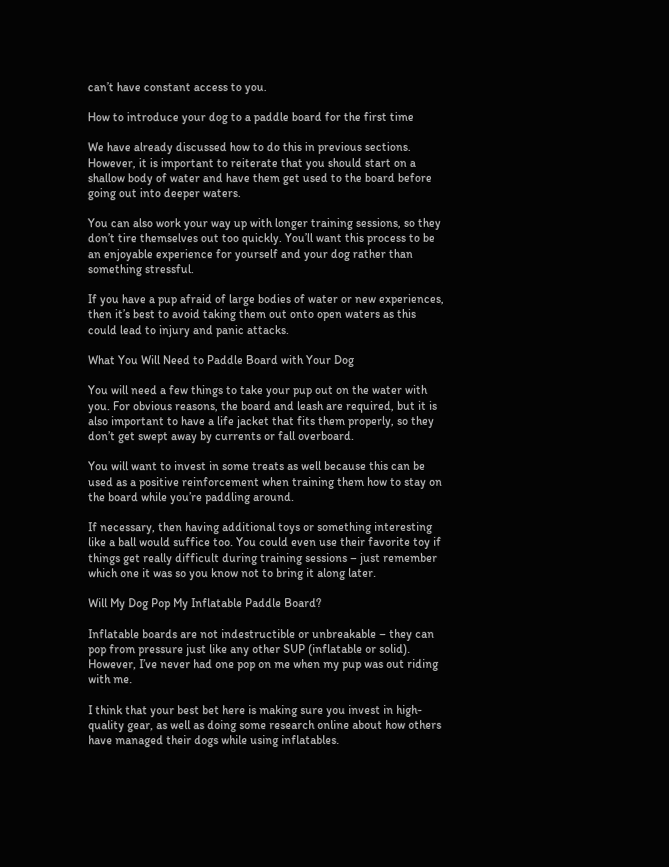can’t have constant access to you.

How to introduce your dog to a paddle board for the first time

We have already discussed how to do this in previous sections. However, it is important to reiterate that you should start on a shallow body of water and have them get used to the board before going out into deeper waters.

You can also work your way up with longer training sessions, so they don’t tire themselves out too quickly. You’ll want this process to be an enjoyable experience for yourself and your dog rather than something stressful.

If you have a pup afraid of large bodies of water or new experiences, then it’s best to avoid taking them out onto open waters as this could lead to injury and panic attacks.

What You Will Need to Paddle Board with Your Dog

You will need a few things to take your pup out on the water with you. For obvious reasons, the board and leash are required, but it is also important to have a life jacket that fits them properly, so they don’t get swept away by currents or fall overboard.

You will want to invest in some treats as well because this can be used as a positive reinforcement when training them how to stay on the board while you’re paddling around.

If necessary, then having additional toys or something interesting like a ball would suffice too. You could even use their favorite toy if things get really difficult during training sessions – just remember which one it was so you know not to bring it along later.

Will My Dog Pop My Inflatable Paddle Board?

Inflatable boards are not indestructible or unbreakable – they can pop from pressure just like any other SUP (inflatable or solid). However, I’ve never had one pop on me when my pup was out riding with me.

I think that your best bet here is making sure you invest in high-quality gear, as well as doing some research online about how others have managed their dogs while using inflatables.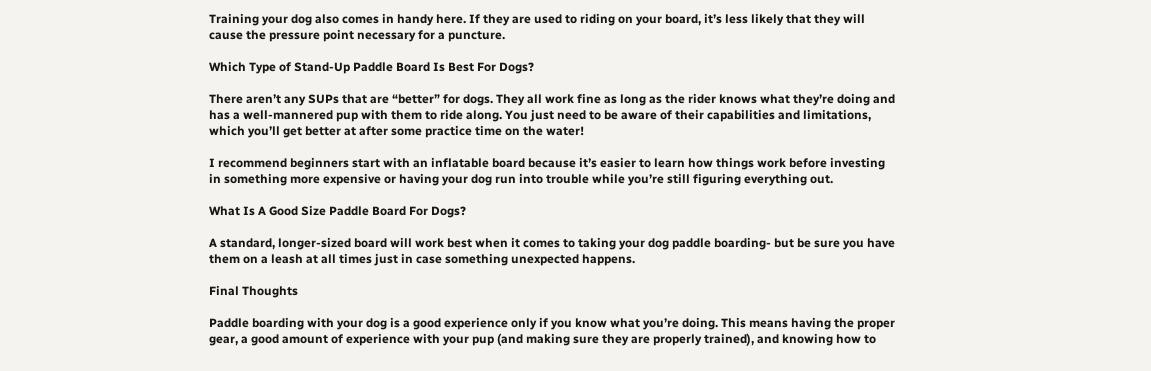Training your dog also comes in handy here. If they are used to riding on your board, it’s less likely that they will cause the pressure point necessary for a puncture.

Which Type of Stand-Up Paddle Board Is Best For Dogs?

There aren’t any SUPs that are “better” for dogs. They all work fine as long as the rider knows what they’re doing and has a well-mannered pup with them to ride along. You just need to be aware of their capabilities and limitations, which you’ll get better at after some practice time on the water!

I recommend beginners start with an inflatable board because it’s easier to learn how things work before investing in something more expensive or having your dog run into trouble while you’re still figuring everything out.

What Is A Good Size Paddle Board For Dogs?

A standard, longer-sized board will work best when it comes to taking your dog paddle boarding- but be sure you have them on a leash at all times just in case something unexpected happens.

Final Thoughts

Paddle boarding with your dog is a good experience only if you know what you’re doing. This means having the proper gear, a good amount of experience with your pup (and making sure they are properly trained), and knowing how to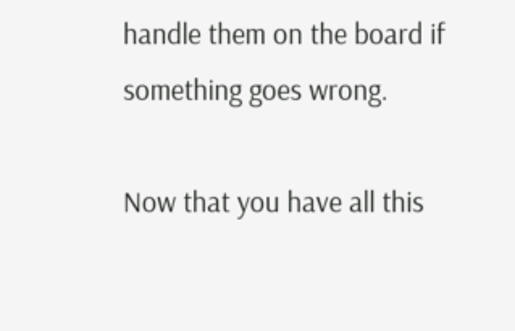handle them on the board if something goes wrong.

Now that you have all this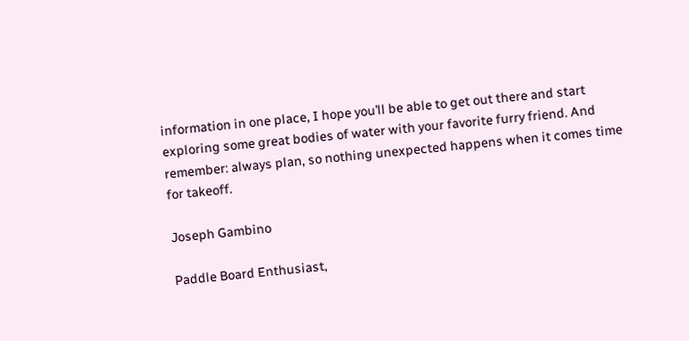information in one place, I hope you’ll be able to get out there and start exploring some great bodies of water with your favorite furry friend. And remember: always plan, so nothing unexpected happens when it comes time for takeoff.

Joseph Gambino

Paddle Board Enthusiast,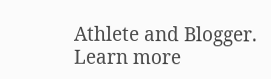Athlete and Blogger. Learn more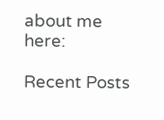about me here:

Recent Posts